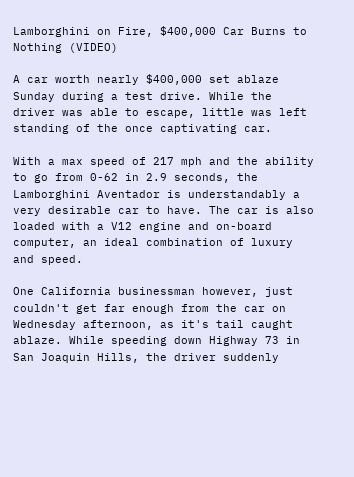Lamborghini on Fire, $400,000 Car Burns to Nothing (VIDEO)

A car worth nearly $400,000 set ablaze Sunday during a test drive. While the driver was able to escape, little was left standing of the once captivating car.

With a max speed of 217 mph and the ability to go from 0-62 in 2.9 seconds, the Lamborghini Aventador is understandably a very desirable car to have. The car is also loaded with a V12 engine and on-board computer, an ideal combination of luxury and speed.

One California businessman however, just couldn't get far enough from the car on Wednesday afternoon, as it's tail caught ablaze. While speeding down Highway 73 in San Joaquin Hills, the driver suddenly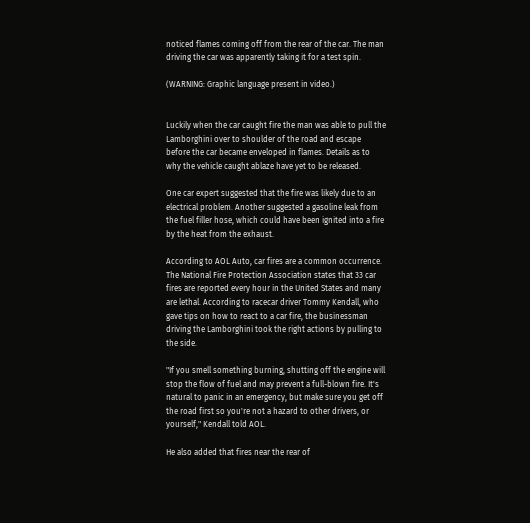noticed flames coming off from the rear of the car. The man driving the car was apparently taking it for a test spin.

(WARNING: Graphic language present in video.)


Luckily when the car caught fire the man was able to pull the Lamborghini over to shoulder of the road and escape before the car became enveloped in flames. Details as to why the vehicle caught ablaze have yet to be released.

One car expert suggested that the fire was likely due to an electrical problem. Another suggested a gasoline leak from the fuel filler hose, which could have been ignited into a fire by the heat from the exhaust.

According to AOL Auto, car fires are a common occurrence. The National Fire Protection Association states that 33 car fires are reported every hour in the United States and many are lethal. According to racecar driver Tommy Kendall, who gave tips on how to react to a car fire, the businessman driving the Lamborghini took the right actions by pulling to the side.

"If you smell something burning, shutting off the engine will stop the flow of fuel and may prevent a full-blown fire. It's natural to panic in an emergency, but make sure you get off the road first so you're not a hazard to other drivers, or yourself," Kendall told AOL.

He also added that fires near the rear of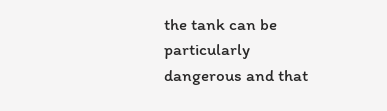the tank can be particularly dangerous and that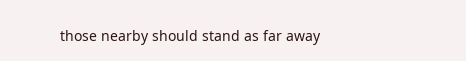those nearby should stand as far away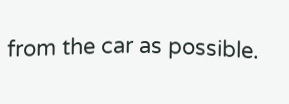from the car as possible.